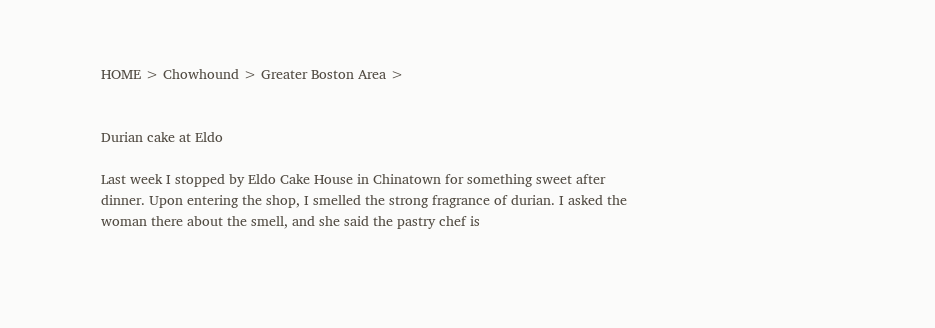HOME > Chowhound > Greater Boston Area >


Durian cake at Eldo

Last week I stopped by Eldo Cake House in Chinatown for something sweet after dinner. Upon entering the shop, I smelled the strong fragrance of durian. I asked the woman there about the smell, and she said the pastry chef is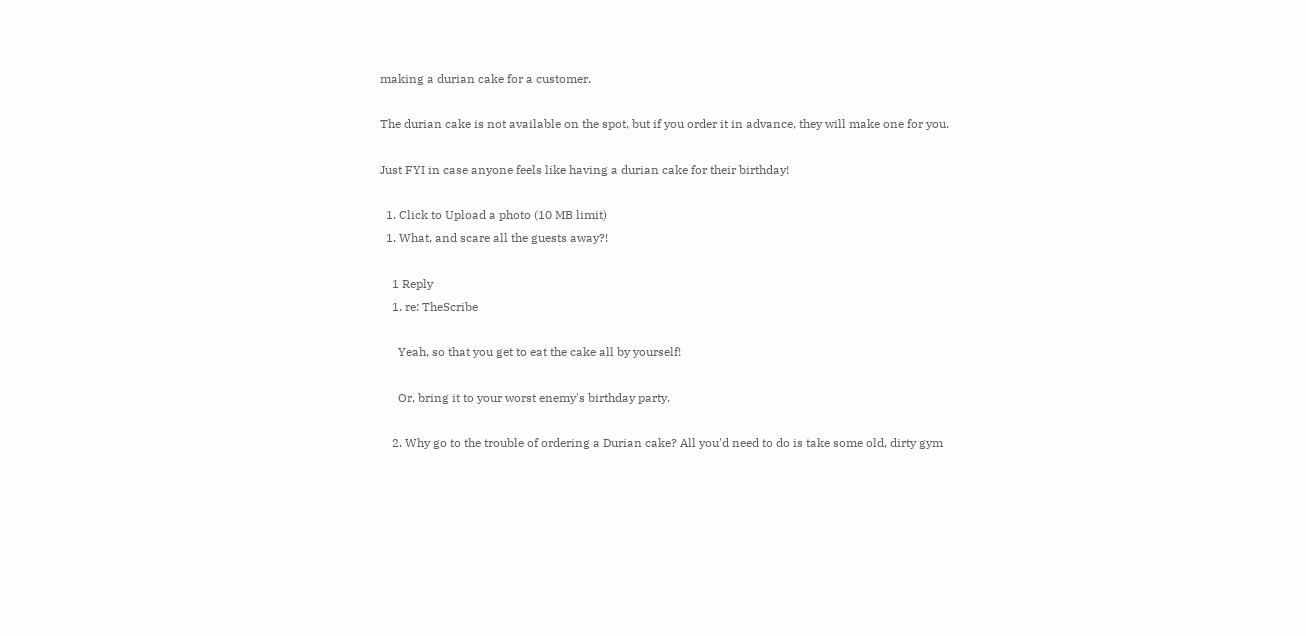making a durian cake for a customer.

The durian cake is not available on the spot, but if you order it in advance, they will make one for you.

Just FYI in case anyone feels like having a durian cake for their birthday!

  1. Click to Upload a photo (10 MB limit)
  1. What, and scare all the guests away?!

    1 Reply
    1. re: TheScribe

      Yeah, so that you get to eat the cake all by yourself!

      Or, bring it to your worst enemy's birthday party.

    2. Why go to the trouble of ordering a Durian cake? All you'd need to do is take some old, dirty gym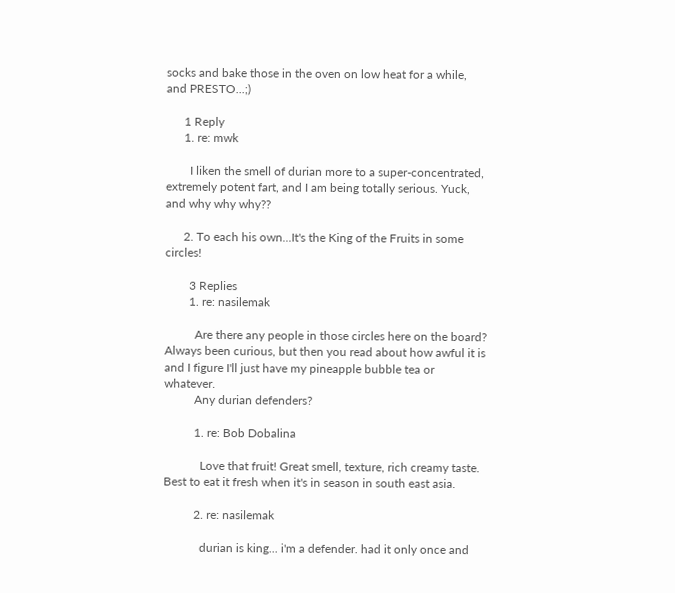socks and bake those in the oven on low heat for a while, and PRESTO...;)

      1 Reply
      1. re: mwk

        I liken the smell of durian more to a super-concentrated, extremely potent fart, and I am being totally serious. Yuck, and why why why??

      2. To each his own...It's the King of the Fruits in some circles!

        3 Replies
        1. re: nasilemak

          Are there any people in those circles here on the board? Always been curious, but then you read about how awful it is and I figure I'll just have my pineapple bubble tea or whatever.
          Any durian defenders?

          1. re: Bob Dobalina

            Love that fruit! Great smell, texture, rich creamy taste. Best to eat it fresh when it's in season in south east asia.

          2. re: nasilemak

            durian is king... i'm a defender. had it only once and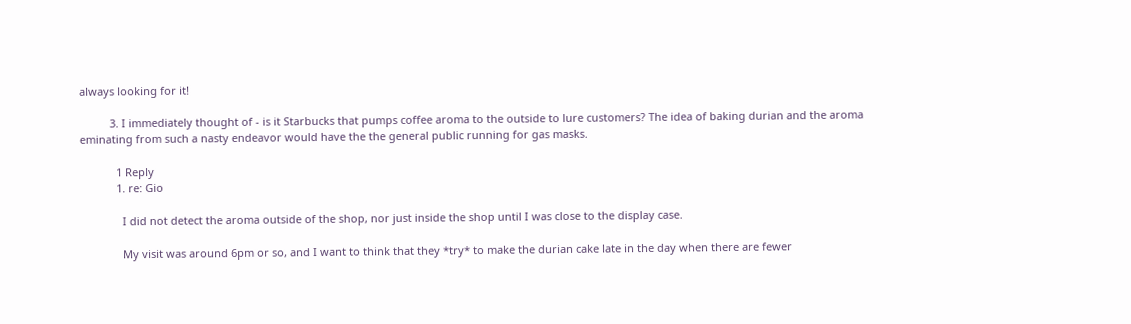always looking for it!

          3. I immediately thought of - is it Starbucks that pumps coffee aroma to the outside to lure customers? The idea of baking durian and the aroma eminating from such a nasty endeavor would have the the general public running for gas masks.

            1 Reply
            1. re: Gio

              I did not detect the aroma outside of the shop, nor just inside the shop until I was close to the display case.

              My visit was around 6pm or so, and I want to think that they *try* to make the durian cake late in the day when there are fewer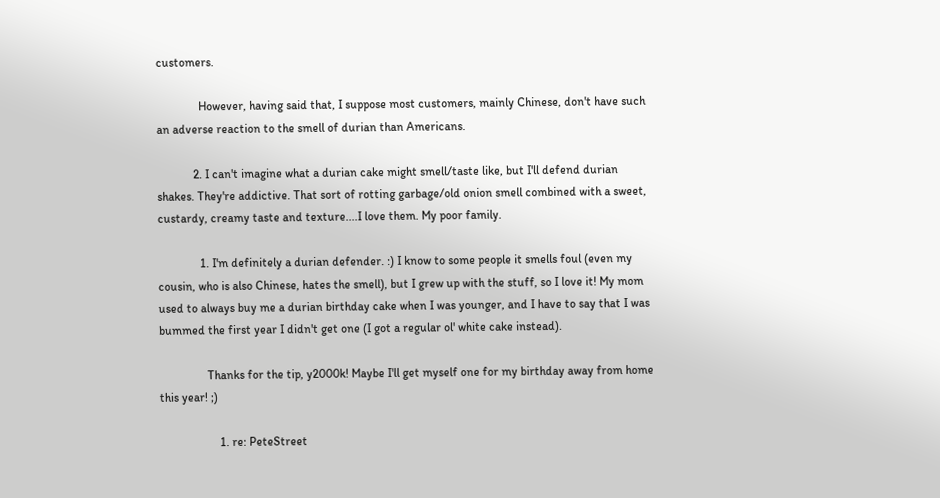customers.

              However, having said that, I suppose most customers, mainly Chinese, don't have such an adverse reaction to the smell of durian than Americans.

            2. I can't imagine what a durian cake might smell/taste like, but I'll defend durian shakes. They're addictive. That sort of rotting garbage/old onion smell combined with a sweet, custardy, creamy taste and texture....I love them. My poor family.

              1. I'm definitely a durian defender. :) I know to some people it smells foul (even my cousin, who is also Chinese, hates the smell), but I grew up with the stuff, so I love it! My mom used to always buy me a durian birthday cake when I was younger, and I have to say that I was bummed the first year I didn't get one (I got a regular ol' white cake instead).

                Thanks for the tip, y2000k! Maybe I'll get myself one for my birthday away from home this year! ;)

                    1. re: PeteStreet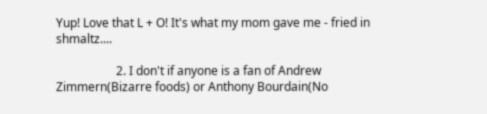Yup! Love that L + O! It's what my mom gave me - fried in shmaltz....

                    2. I don't if anyone is a fan of Andrew Zimmern(Bizarre foods) or Anthony Bourdain(No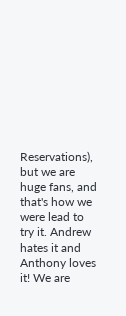Reservations), but we are huge fans, and that's how we were lead to try it. Andrew hates it and Anthony loves it! We are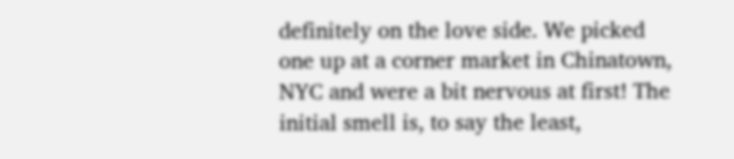definitely on the love side. We picked one up at a corner market in Chinatown, NYC and were a bit nervous at first! The initial smell is, to say the least,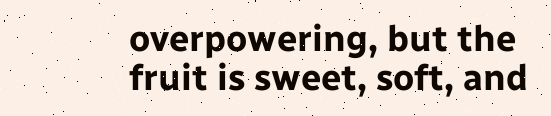overpowering, but the fruit is sweet, soft, and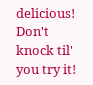delicious! Don't knock til' you try it!